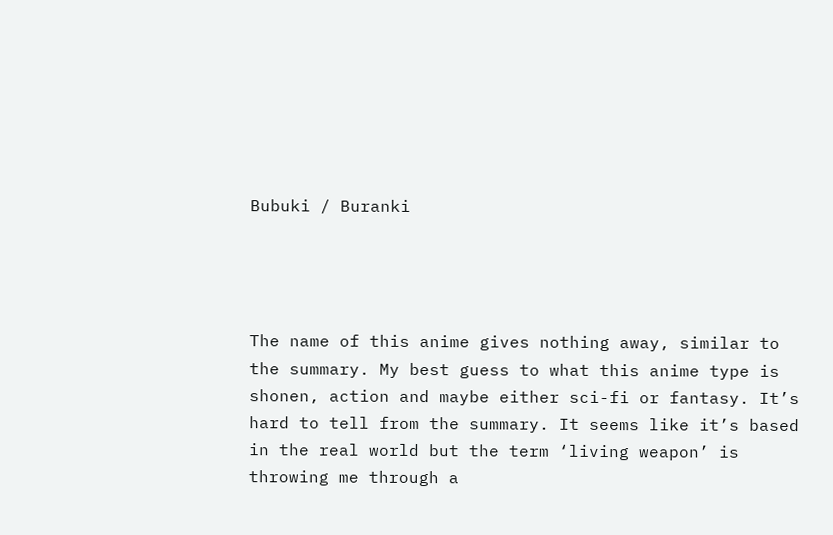Bubuki / Buranki




The name of this anime gives nothing away, similar to the summary. My best guess to what this anime type is shonen, action and maybe either sci-fi or fantasy. It’s hard to tell from the summary. It seems like it’s based in the real world but the term ‘living weapon’ is throwing me through a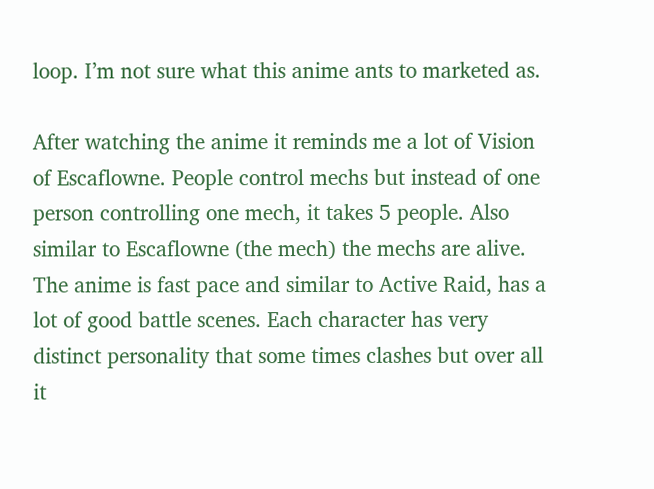loop. I’m not sure what this anime ants to marketed as.

After watching the anime it reminds me a lot of Vision of Escaflowne. People control mechs but instead of one person controlling one mech, it takes 5 people. Also similar to Escaflowne (the mech) the mechs are alive. The anime is fast pace and similar to Active Raid, has a lot of good battle scenes. Each character has very distinct personality that some times clashes but over all it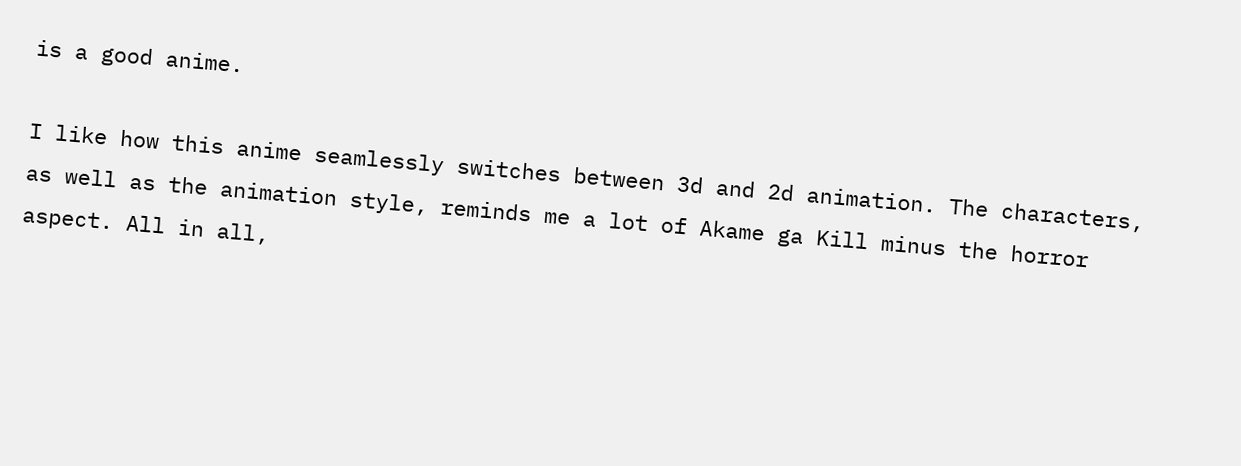is a good anime.

I like how this anime seamlessly switches between 3d and 2d animation. The characters, as well as the animation style, reminds me a lot of Akame ga Kill minus the horror aspect. All in all,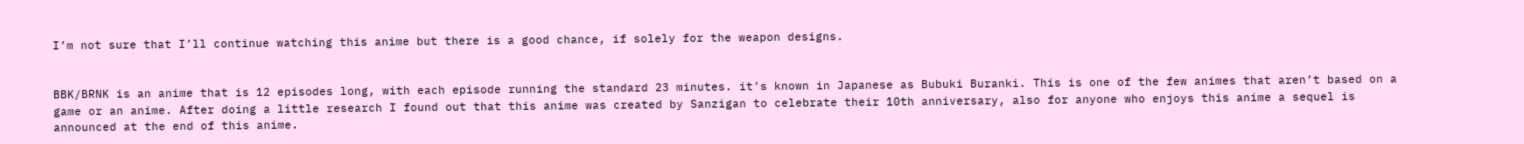I’m not sure that I’ll continue watching this anime but there is a good chance, if solely for the weapon designs.


BBK/BRNK is an anime that is 12 episodes long, with each episode running the standard 23 minutes. it’s known in Japanese as Bubuki Buranki. This is one of the few animes that aren’t based on a game or an anime. After doing a little research I found out that this anime was created by Sanzigan to celebrate their 10th anniversary, also for anyone who enjoys this anime a sequel is announced at the end of this anime.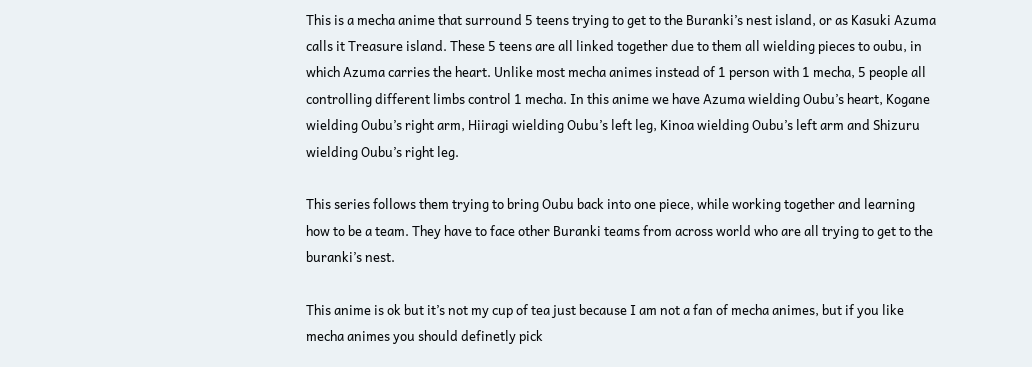This is a mecha anime that surround 5 teens trying to get to the Buranki’s nest island, or as Kasuki Azuma calls it Treasure island. These 5 teens are all linked together due to them all wielding pieces to oubu, in which Azuma carries the heart. Unlike most mecha animes instead of 1 person with 1 mecha, 5 people all controlling different limbs control 1 mecha. In this anime we have Azuma wielding Oubu’s heart, Kogane wielding Oubu’s right arm, Hiiragi wielding Oubu’s left leg, Kinoa wielding Oubu’s left arm and Shizuru wielding Oubu’s right leg.

This series follows them trying to bring Oubu back into one piece, while working together and learning how to be a team. They have to face other Buranki teams from across world who are all trying to get to the buranki’s nest.

This anime is ok but it’s not my cup of tea just because I am not a fan of mecha animes, but if you like mecha animes you should definetly pick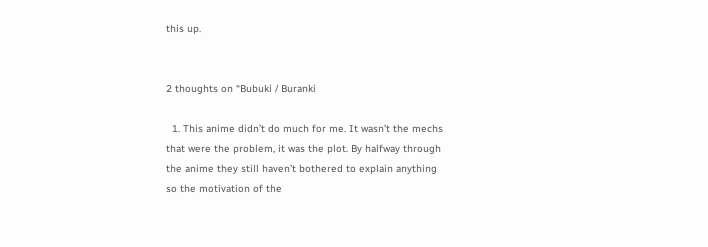this up.


2 thoughts on “Bubuki / Buranki

  1. This anime didn’t do much for me. It wasn’t the mechs that were the problem, it was the plot. By halfway through the anime they still haven’t bothered to explain anything so the motivation of the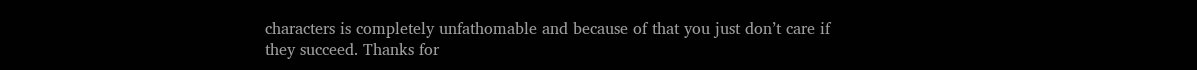characters is completely unfathomable and because of that you just don’t care if they succeed. Thanks for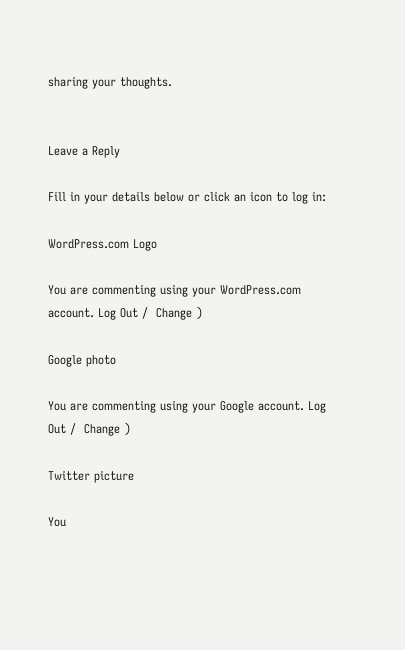sharing your thoughts.


Leave a Reply

Fill in your details below or click an icon to log in:

WordPress.com Logo

You are commenting using your WordPress.com account. Log Out /  Change )

Google photo

You are commenting using your Google account. Log Out /  Change )

Twitter picture

You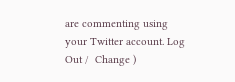are commenting using your Twitter account. Log Out /  Change )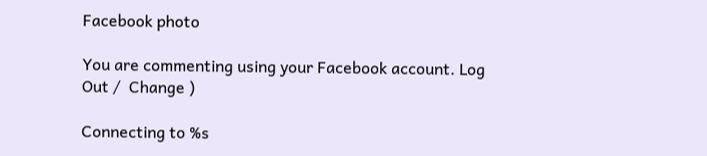Facebook photo

You are commenting using your Facebook account. Log Out /  Change )

Connecting to %s